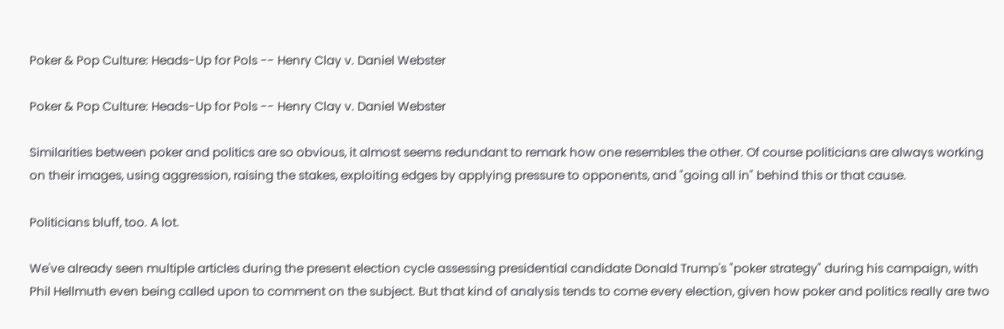Poker & Pop Culture: Heads-Up for Pols -- Henry Clay v. Daniel Webster

Poker & Pop Culture: Heads-Up for Pols -- Henry Clay v. Daniel Webster

Similarities between poker and politics are so obvious, it almost seems redundant to remark how one resembles the other. Of course politicians are always working on their images, using aggression, raising the stakes, exploiting edges by applying pressure to opponents, and "going all in" behind this or that cause.

Politicians bluff, too. A lot.

We've already seen multiple articles during the present election cycle assessing presidential candidate Donald Trump's "poker strategy" during his campaign, with Phil Hellmuth even being called upon to comment on the subject. But that kind of analysis tends to come every election, given how poker and politics really are two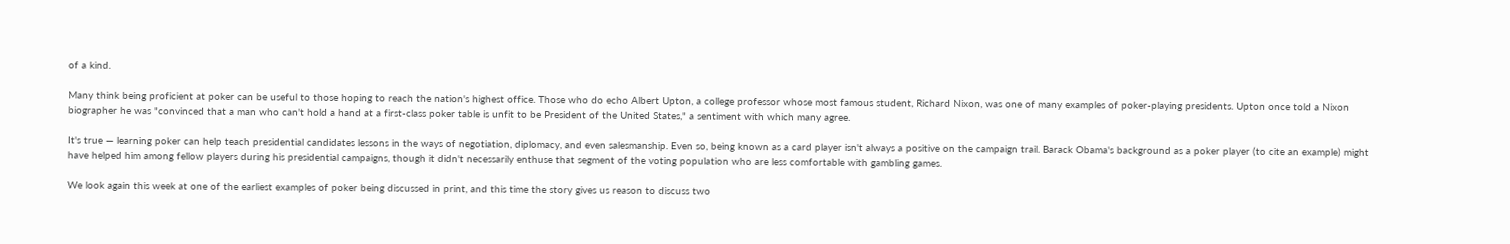of a kind.

Many think being proficient at poker can be useful to those hoping to reach the nation's highest office. Those who do echo Albert Upton, a college professor whose most famous student, Richard Nixon, was one of many examples of poker-playing presidents. Upton once told a Nixon biographer he was "convinced that a man who can't hold a hand at a first-class poker table is unfit to be President of the United States," a sentiment with which many agree.

It's true — learning poker can help teach presidential candidates lessons in the ways of negotiation, diplomacy, and even salesmanship. Even so, being known as a card player isn't always a positive on the campaign trail. Barack Obama's background as a poker player (to cite an example) might have helped him among fellow players during his presidential campaigns, though it didn't necessarily enthuse that segment of the voting population who are less comfortable with gambling games.

We look again this week at one of the earliest examples of poker being discussed in print, and this time the story gives us reason to discuss two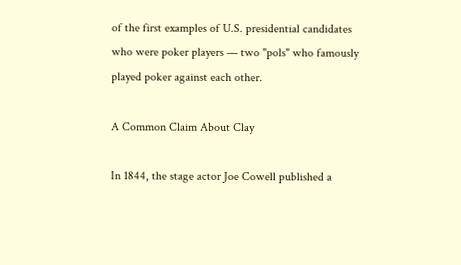of the first examples of U.S. presidential candidates who were poker players — two "pols" who famously played poker against each other.

A Common Claim About Clay

In 1844, the stage actor Joe Cowell published a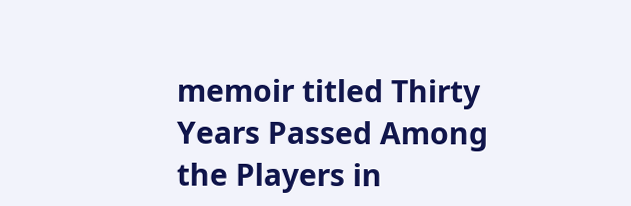memoir titled Thirty Years Passed Among the Players in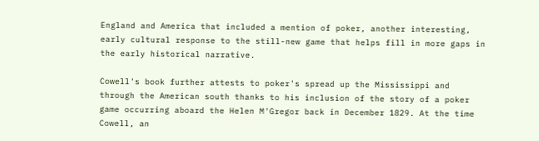England and America that included a mention of poker, another interesting, early cultural response to the still-new game that helps fill in more gaps in the early historical narrative.

Cowell's book further attests to poker's spread up the Mississippi and through the American south thanks to his inclusion of the story of a poker game occurring aboard the Helen M'Gregor back in December 1829. At the time Cowell, an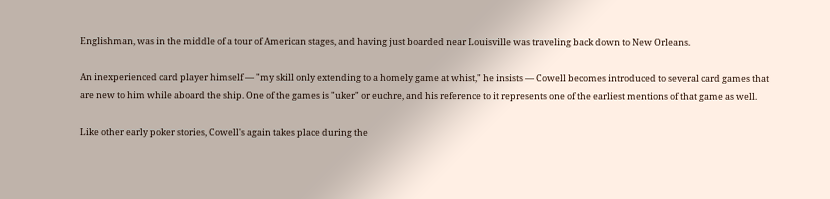Englishman, was in the middle of a tour of American stages, and having just boarded near Louisville was traveling back down to New Orleans.

An inexperienced card player himself — "my skill only extending to a homely game at whist," he insists — Cowell becomes introduced to several card games that are new to him while aboard the ship. One of the games is "uker" or euchre, and his reference to it represents one of the earliest mentions of that game as well.

Like other early poker stories, Cowell's again takes place during the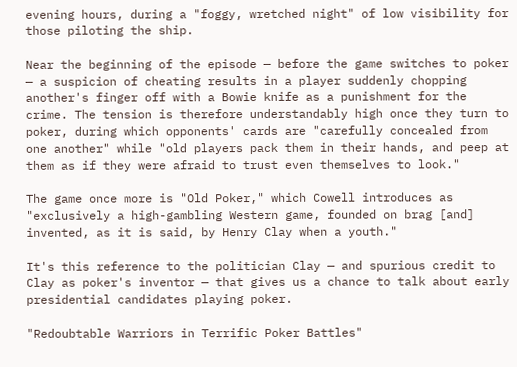evening hours, during a "foggy, wretched night" of low visibility for those piloting the ship.

Near the beginning of the episode — before the game switches to poker — a suspicion of cheating results in a player suddenly chopping another's finger off with a Bowie knife as a punishment for the crime. The tension is therefore understandably high once they turn to poker, during which opponents' cards are "carefully concealed from one another" while "old players pack them in their hands, and peep at them as if they were afraid to trust even themselves to look."

The game once more is "Old Poker," which Cowell introduces as "exclusively a high-gambling Western game, founded on brag [and] invented, as it is said, by Henry Clay when a youth."

It's this reference to the politician Clay — and spurious credit to Clay as poker's inventor — that gives us a chance to talk about early presidential candidates playing poker.

"Redoubtable Warriors in Terrific Poker Battles"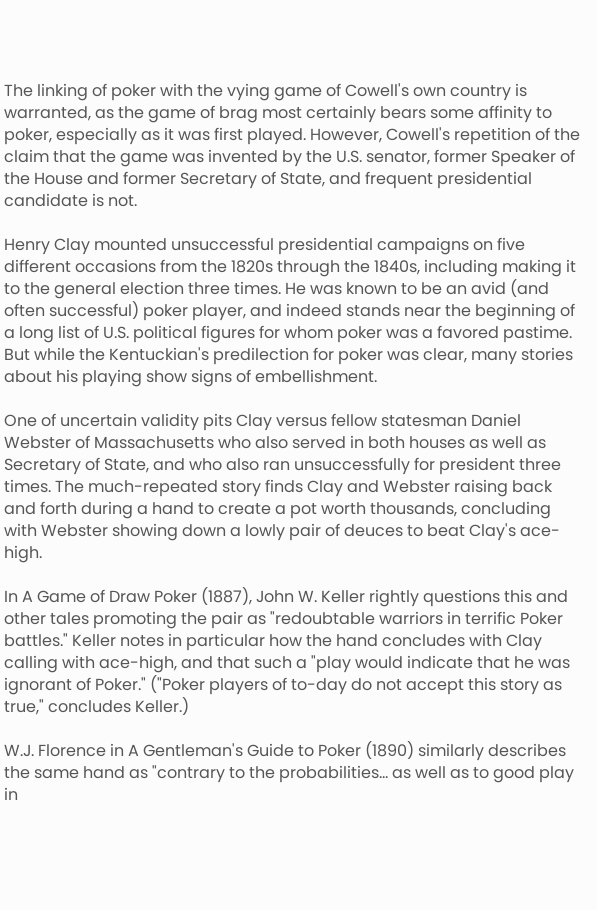The linking of poker with the vying game of Cowell's own country is warranted, as the game of brag most certainly bears some affinity to poker, especially as it was first played. However, Cowell's repetition of the claim that the game was invented by the U.S. senator, former Speaker of the House and former Secretary of State, and frequent presidential candidate is not.

Henry Clay mounted unsuccessful presidential campaigns on five different occasions from the 1820s through the 1840s, including making it to the general election three times. He was known to be an avid (and often successful) poker player, and indeed stands near the beginning of a long list of U.S. political figures for whom poker was a favored pastime. But while the Kentuckian's predilection for poker was clear, many stories about his playing show signs of embellishment.

One of uncertain validity pits Clay versus fellow statesman Daniel Webster of Massachusetts who also served in both houses as well as Secretary of State, and who also ran unsuccessfully for president three times. The much-repeated story finds Clay and Webster raising back and forth during a hand to create a pot worth thousands, concluding with Webster showing down a lowly pair of deuces to beat Clay's ace-high.

In A Game of Draw Poker (1887), John W. Keller rightly questions this and other tales promoting the pair as "redoubtable warriors in terrific Poker battles." Keller notes in particular how the hand concludes with Clay calling with ace-high, and that such a "play would indicate that he was ignorant of Poker." ("Poker players of to-day do not accept this story as true," concludes Keller.)

W.J. Florence in A Gentleman's Guide to Poker (1890) similarly describes the same hand as "contrary to the probabilities... as well as to good play in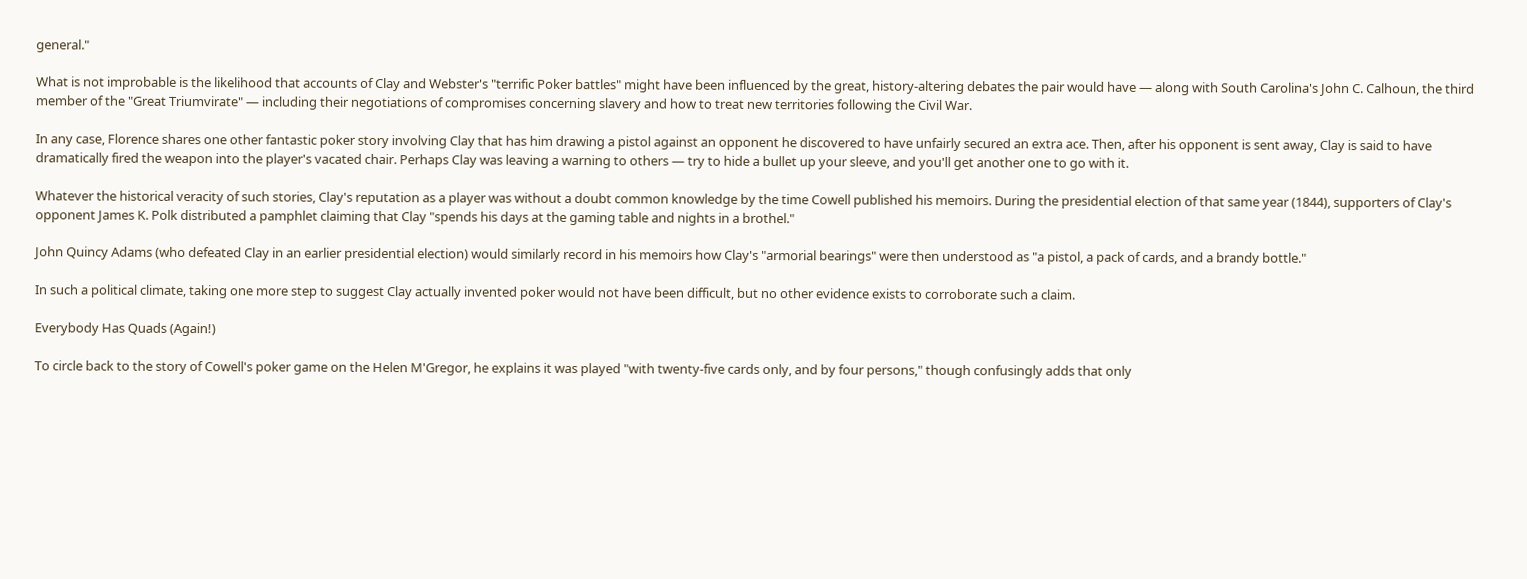general."

What is not improbable is the likelihood that accounts of Clay and Webster's "terrific Poker battles" might have been influenced by the great, history-altering debates the pair would have — along with South Carolina's John C. Calhoun, the third member of the "Great Triumvirate" — including their negotiations of compromises concerning slavery and how to treat new territories following the Civil War.

In any case, Florence shares one other fantastic poker story involving Clay that has him drawing a pistol against an opponent he discovered to have unfairly secured an extra ace. Then, after his opponent is sent away, Clay is said to have dramatically fired the weapon into the player's vacated chair. Perhaps Clay was leaving a warning to others — try to hide a bullet up your sleeve, and you'll get another one to go with it.

Whatever the historical veracity of such stories, Clay's reputation as a player was without a doubt common knowledge by the time Cowell published his memoirs. During the presidential election of that same year (1844), supporters of Clay's opponent James K. Polk distributed a pamphlet claiming that Clay "spends his days at the gaming table and nights in a brothel."

John Quincy Adams (who defeated Clay in an earlier presidential election) would similarly record in his memoirs how Clay's "armorial bearings" were then understood as "a pistol, a pack of cards, and a brandy bottle."

In such a political climate, taking one more step to suggest Clay actually invented poker would not have been difficult, but no other evidence exists to corroborate such a claim.

Everybody Has Quads (Again!)

To circle back to the story of Cowell's poker game on the Helen M'Gregor, he explains it was played "with twenty-five cards only, and by four persons," though confusingly adds that only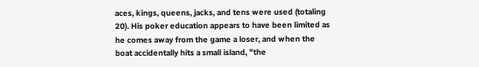aces, kings, queens, jacks, and tens were used (totaling 20). His poker education appears to have been limited as he comes away from the game a loser, and when the boat accidentally hits a small island, "the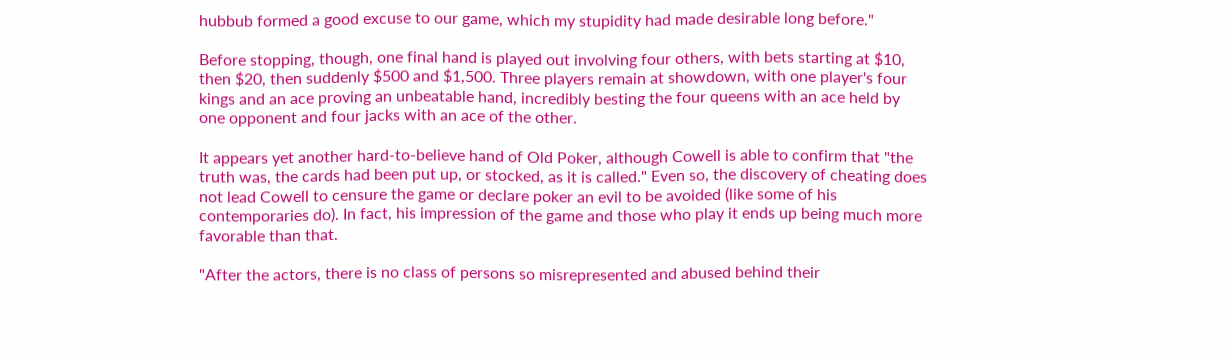hubbub formed a good excuse to our game, which my stupidity had made desirable long before."

Before stopping, though, one final hand is played out involving four others, with bets starting at $10, then $20, then suddenly $500 and $1,500. Three players remain at showdown, with one player's four kings and an ace proving an unbeatable hand, incredibly besting the four queens with an ace held by one opponent and four jacks with an ace of the other.

It appears yet another hard-to-believe hand of Old Poker, although Cowell is able to confirm that "the truth was, the cards had been put up, or stocked, as it is called." Even so, the discovery of cheating does not lead Cowell to censure the game or declare poker an evil to be avoided (like some of his contemporaries do). In fact, his impression of the game and those who play it ends up being much more favorable than that.

"After the actors, there is no class of persons so misrepresented and abused behind their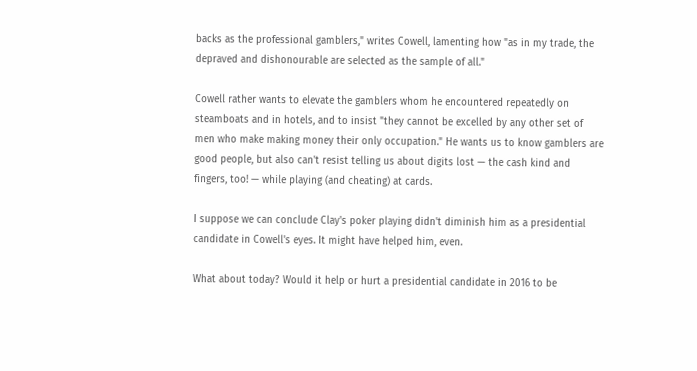backs as the professional gamblers," writes Cowell, lamenting how "as in my trade, the depraved and dishonourable are selected as the sample of all."

Cowell rather wants to elevate the gamblers whom he encountered repeatedly on steamboats and in hotels, and to insist "they cannot be excelled by any other set of men who make making money their only occupation." He wants us to know gamblers are good people, but also can't resist telling us about digits lost — the cash kind and fingers, too! — while playing (and cheating) at cards.

I suppose we can conclude Clay's poker playing didn't diminish him as a presidential candidate in Cowell's eyes. It might have helped him, even.

What about today? Would it help or hurt a presidential candidate in 2016 to be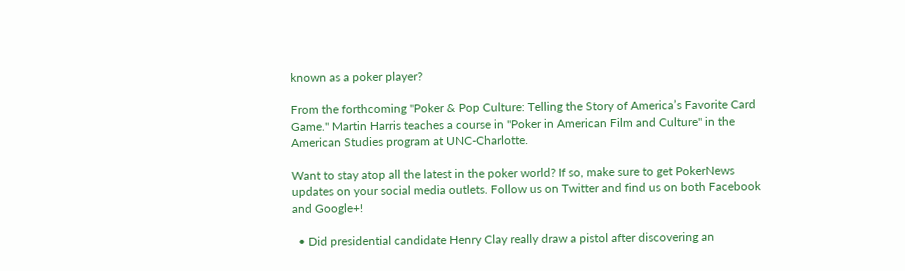known as a poker player?

From the forthcoming "Poker & Pop Culture: Telling the Story of America’s Favorite Card Game." Martin Harris teaches a course in "Poker in American Film and Culture" in the American Studies program at UNC-Charlotte.

Want to stay atop all the latest in the poker world? If so, make sure to get PokerNews updates on your social media outlets. Follow us on Twitter and find us on both Facebook and Google+!

  • Did presidential candidate Henry Clay really draw a pistol after discovering an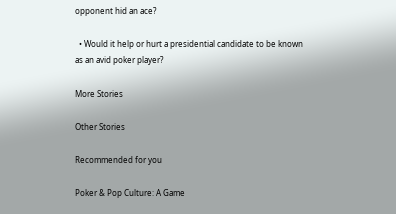opponent hid an ace?

  • Would it help or hurt a presidential candidate to be known as an avid poker player?

More Stories

Other Stories

Recommended for you

Poker & Pop Culture: A Game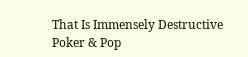That Is Immensely Destructive Poker & Pop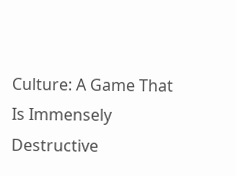Culture: A Game That Is Immensely Destructive